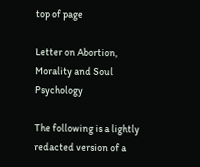top of page

Letter on Abortion, Morality and Soul Psychology

The following is a lightly redacted version of a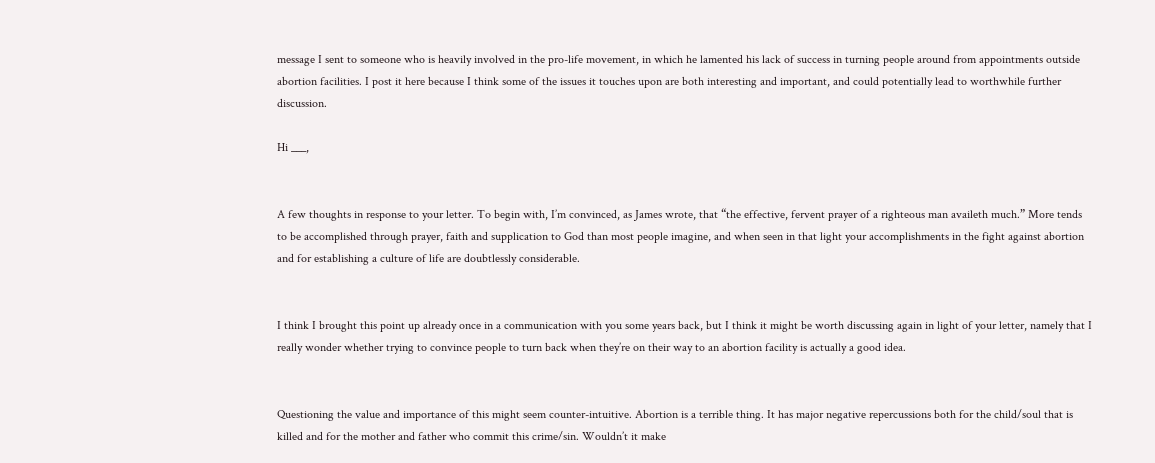message I sent to someone who is heavily involved in the pro-life movement, in which he lamented his lack of success in turning people around from appointments outside abortion facilities. I post it here because I think some of the issues it touches upon are both interesting and important, and could potentially lead to worthwhile further discussion.

Hi ___,


A few thoughts in response to your letter. To begin with, I’m convinced, as James wrote, that “the effective, fervent prayer of a righteous man availeth much.” More tends to be accomplished through prayer, faith and supplication to God than most people imagine, and when seen in that light your accomplishments in the fight against abortion and for establishing a culture of life are doubtlessly considerable.


I think I brought this point up already once in a communication with you some years back, but I think it might be worth discussing again in light of your letter, namely that I really wonder whether trying to convince people to turn back when they’re on their way to an abortion facility is actually a good idea.


Questioning the value and importance of this might seem counter-intuitive. Abortion is a terrible thing. It has major negative repercussions both for the child/soul that is killed and for the mother and father who commit this crime/sin. Wouldn’t it make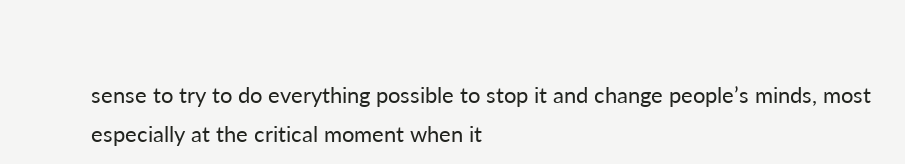sense to try to do everything possible to stop it and change people’s minds, most especially at the critical moment when it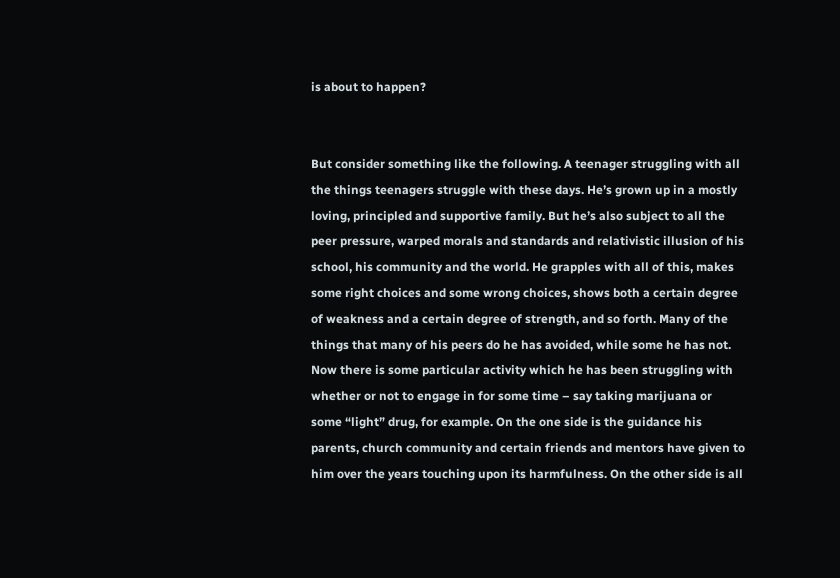is about to happen?


But consider something like the following. A teenager struggling with all the things teenagers struggle with these days. He’s grown up in a mostly loving, principled and supportive family. But he’s also subject to all the peer pressure, warped morals and standards and relativistic illusion of his school, his community and the world. He grapples with all of this, makes some right choices and some wrong choices, shows both a certain degree of weakness and a certain degree of strength, and so forth. Many of the things that many of his peers do he has avoided, while some he has not. Now there is some particular activity which he has been struggling with whether or not to engage in for some time – say taking marijuana or some “light” drug, for example. On the one side is the guidance his parents, church community and certain friends and mentors have given to him over the years touching upon its harmfulness. On the other side is all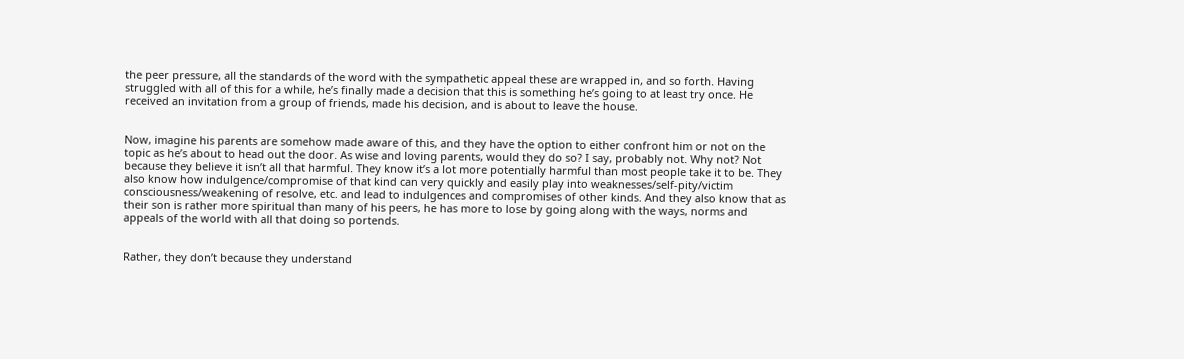the peer pressure, all the standards of the word with the sympathetic appeal these are wrapped in, and so forth. Having struggled with all of this for a while, he’s finally made a decision that this is something he’s going to at least try once. He received an invitation from a group of friends, made his decision, and is about to leave the house.


Now, imagine his parents are somehow made aware of this, and they have the option to either confront him or not on the topic as he’s about to head out the door. As wise and loving parents, would they do so? I say, probably not. Why not? Not because they believe it isn’t all that harmful. They know it’s a lot more potentially harmful than most people take it to be. They also know how indulgence/compromise of that kind can very quickly and easily play into weaknesses/self-pity/victim consciousness/weakening of resolve, etc. and lead to indulgences and compromises of other kinds. And they also know that as their son is rather more spiritual than many of his peers, he has more to lose by going along with the ways, norms and appeals of the world with all that doing so portends.


Rather, they don’t because they understand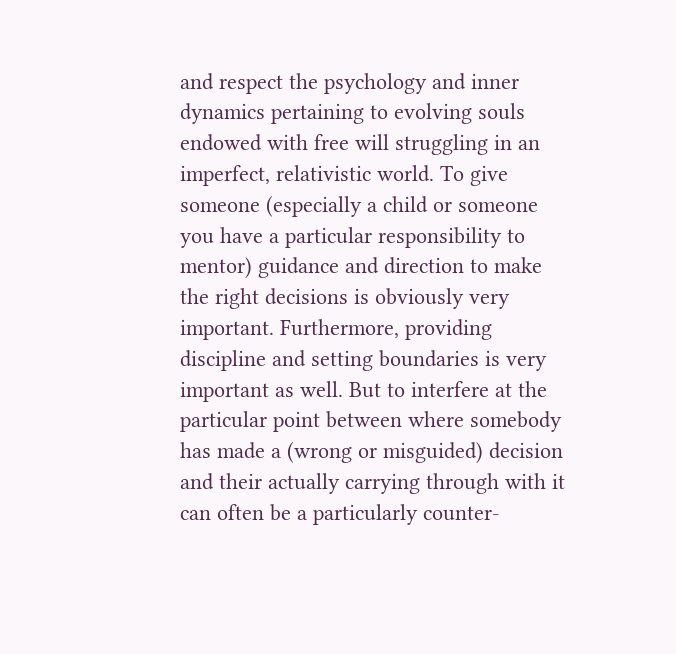and respect the psychology and inner dynamics pertaining to evolving souls endowed with free will struggling in an imperfect, relativistic world. To give someone (especially a child or someone you have a particular responsibility to mentor) guidance and direction to make the right decisions is obviously very important. Furthermore, providing discipline and setting boundaries is very important as well. But to interfere at the particular point between where somebody has made a (wrong or misguided) decision and their actually carrying through with it can often be a particularly counter-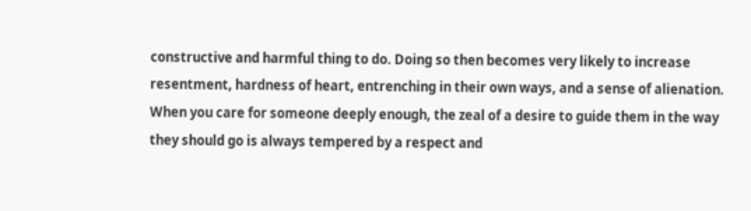constructive and harmful thing to do. Doing so then becomes very likely to increase resentment, hardness of heart, entrenching in their own ways, and a sense of alienation. When you care for someone deeply enough, the zeal of a desire to guide them in the way they should go is always tempered by a respect and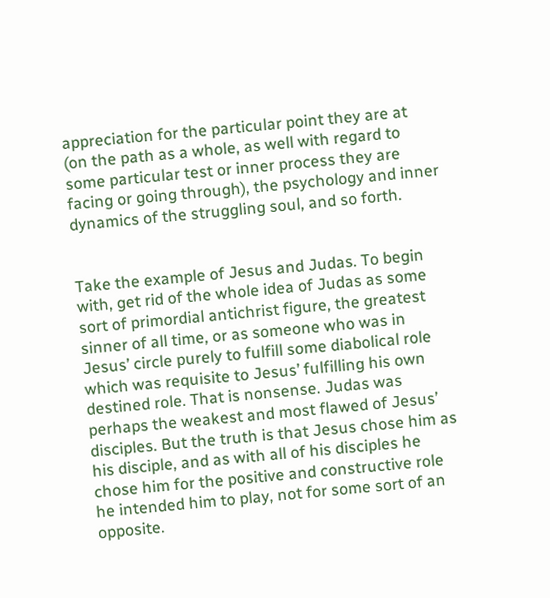appreciation for the particular point they are at (on the path as a whole, as well with regard to some particular test or inner process they are facing or going through), the psychology and inner dynamics of the struggling soul, and so forth.


Take the example of Jesus and Judas. To begin with, get rid of the whole idea of Judas as some sort of primordial antichrist figure, the greatest sinner of all time, or as someone who was in Jesus’ circle purely to fulfill some diabolical role which was requisite to Jesus’ fulfilling his own destined role. That is nonsense. Judas was perhaps the weakest and most flawed of Jesus’ disciples. But the truth is that Jesus chose him as his disciple, and as with all of his disciples he chose him for the positive and constructive role he intended him to play, not for some sort of an opposite.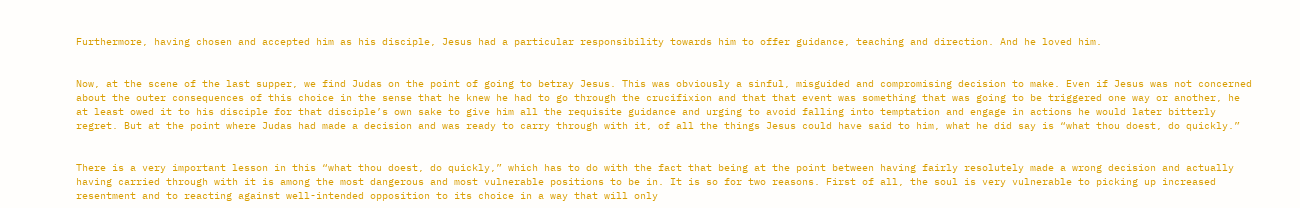Furthermore, having chosen and accepted him as his disciple, Jesus had a particular responsibility towards him to offer guidance, teaching and direction. And he loved him.


Now, at the scene of the last supper, we find Judas on the point of going to betray Jesus. This was obviously a sinful, misguided and compromising decision to make. Even if Jesus was not concerned about the outer consequences of this choice in the sense that he knew he had to go through the crucifixion and that that event was something that was going to be triggered one way or another, he at least owed it to his disciple for that disciple’s own sake to give him all the requisite guidance and urging to avoid falling into temptation and engage in actions he would later bitterly regret. But at the point where Judas had made a decision and was ready to carry through with it, of all the things Jesus could have said to him, what he did say is “what thou doest, do quickly.”


There is a very important lesson in this “what thou doest, do quickly,” which has to do with the fact that being at the point between having fairly resolutely made a wrong decision and actually having carried through with it is among the most dangerous and most vulnerable positions to be in. It is so for two reasons. First of all, the soul is very vulnerable to picking up increased resentment and to reacting against well-intended opposition to its choice in a way that will only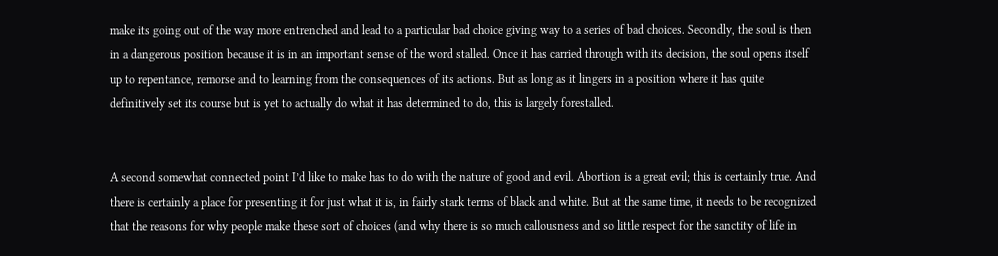make its going out of the way more entrenched and lead to a particular bad choice giving way to a series of bad choices. Secondly, the soul is then in a dangerous position because it is in an important sense of the word stalled. Once it has carried through with its decision, the soul opens itself up to repentance, remorse and to learning from the consequences of its actions. But as long as it lingers in a position where it has quite definitively set its course but is yet to actually do what it has determined to do, this is largely forestalled.


A second somewhat connected point I’d like to make has to do with the nature of good and evil. Abortion is a great evil; this is certainly true. And there is certainly a place for presenting it for just what it is, in fairly stark terms of black and white. But at the same time, it needs to be recognized that the reasons for why people make these sort of choices (and why there is so much callousness and so little respect for the sanctity of life in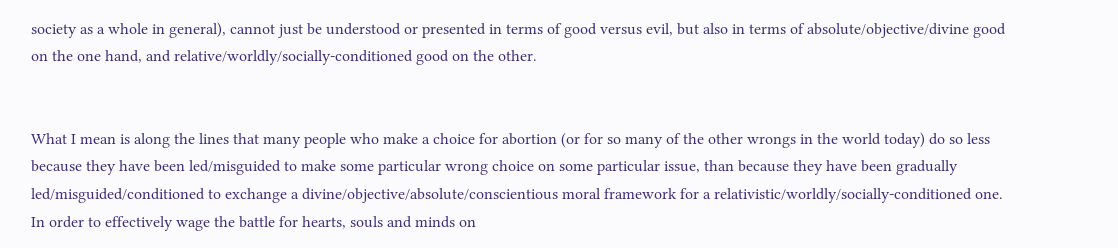society as a whole in general), cannot just be understood or presented in terms of good versus evil, but also in terms of absolute/objective/divine good on the one hand, and relative/worldly/socially-conditioned good on the other.


What I mean is along the lines that many people who make a choice for abortion (or for so many of the other wrongs in the world today) do so less because they have been led/misguided to make some particular wrong choice on some particular issue, than because they have been gradually led/misguided/conditioned to exchange a divine/objective/absolute/conscientious moral framework for a relativistic/worldly/socially-conditioned one. In order to effectively wage the battle for hearts, souls and minds on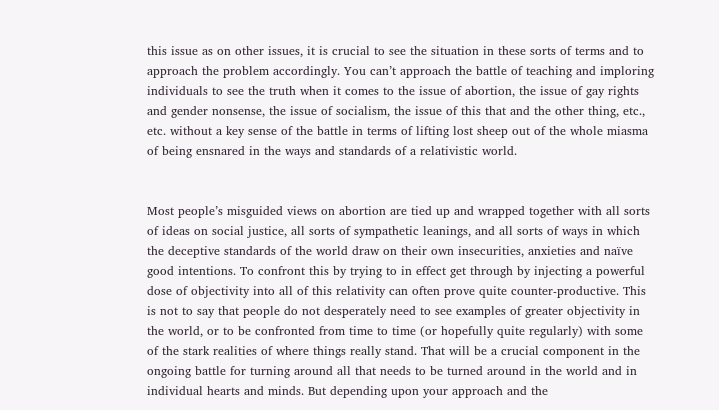this issue as on other issues, it is crucial to see the situation in these sorts of terms and to approach the problem accordingly. You can’t approach the battle of teaching and imploring individuals to see the truth when it comes to the issue of abortion, the issue of gay rights and gender nonsense, the issue of socialism, the issue of this that and the other thing, etc., etc. without a key sense of the battle in terms of lifting lost sheep out of the whole miasma of being ensnared in the ways and standards of a relativistic world.


Most people’s misguided views on abortion are tied up and wrapped together with all sorts of ideas on social justice, all sorts of sympathetic leanings, and all sorts of ways in which the deceptive standards of the world draw on their own insecurities, anxieties and naïve good intentions. To confront this by trying to in effect get through by injecting a powerful dose of objectivity into all of this relativity can often prove quite counter-productive. This is not to say that people do not desperately need to see examples of greater objectivity in the world, or to be confronted from time to time (or hopefully quite regularly) with some of the stark realities of where things really stand. That will be a crucial component in the ongoing battle for turning around all that needs to be turned around in the world and in individual hearts and minds. But depending upon your approach and the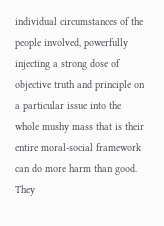individual circumstances of the people involved, powerfully injecting a strong dose of objective truth and principle on a particular issue into the whole mushy mass that is their entire moral-social framework can do more harm than good. They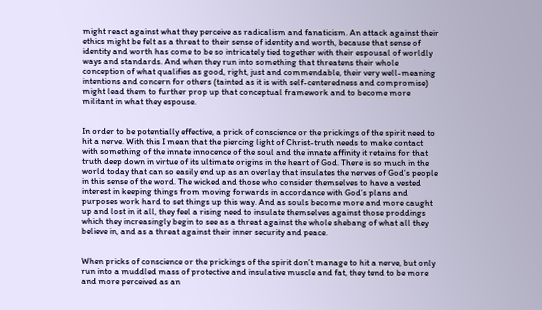might react against what they perceive as radicalism and fanaticism. An attack against their ethics might be felt as a threat to their sense of identity and worth, because that sense of identity and worth has come to be so intricately tied together with their espousal of worldly ways and standards. And when they run into something that threatens their whole conception of what qualifies as good, right, just and commendable, their very well-meaning intentions and concern for others (tainted as it is with self-centeredness and compromise) might lead them to further prop up that conceptual framework and to become more militant in what they espouse.


In order to be potentially effective, a prick of conscience or the prickings of the spirit need to hit a nerve. With this I mean that the piercing light of Christ-truth needs to make contact with something of the innate innocence of the soul and the innate affinity it retains for that truth deep down in virtue of its ultimate origins in the heart of God. There is so much in the world today that can so easily end up as an overlay that insulates the nerves of God’s people in this sense of the word. The wicked and those who consider themselves to have a vested interest in keeping things from moving forwards in accordance with God’s plans and purposes work hard to set things up this way. And as souls become more and more caught up and lost in it all, they feel a rising need to insulate themselves against those proddings which they increasingly begin to see as a threat against the whole shebang of what all they believe in, and as a threat against their inner security and peace.


When pricks of conscience or the prickings of the spirit don’t manage to hit a nerve, but only run into a muddled mass of protective and insulative muscle and fat, they tend to be more and more perceived as an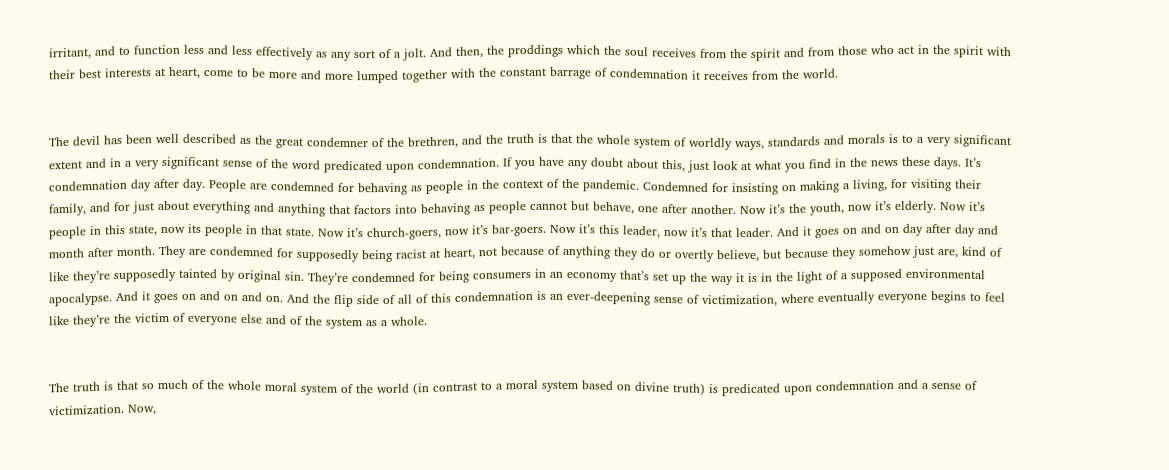irritant, and to function less and less effectively as any sort of a jolt. And then, the proddings which the soul receives from the spirit and from those who act in the spirit with their best interests at heart, come to be more and more lumped together with the constant barrage of condemnation it receives from the world.


The devil has been well described as the great condemner of the brethren, and the truth is that the whole system of worldly ways, standards and morals is to a very significant extent and in a very significant sense of the word predicated upon condemnation. If you have any doubt about this, just look at what you find in the news these days. It’s condemnation day after day. People are condemned for behaving as people in the context of the pandemic. Condemned for insisting on making a living, for visiting their family, and for just about everything and anything that factors into behaving as people cannot but behave, one after another. Now it’s the youth, now it’s elderly. Now it’s people in this state, now its people in that state. Now it’s church-goers, now it’s bar-goers. Now it’s this leader, now it’s that leader. And it goes on and on day after day and month after month. They are condemned for supposedly being racist at heart, not because of anything they do or overtly believe, but because they somehow just are, kind of like they’re supposedly tainted by original sin. They’re condemned for being consumers in an economy that’s set up the way it is in the light of a supposed environmental apocalypse. And it goes on and on and on. And the flip side of all of this condemnation is an ever-deepening sense of victimization, where eventually everyone begins to feel like they’re the victim of everyone else and of the system as a whole.


The truth is that so much of the whole moral system of the world (in contrast to a moral system based on divine truth) is predicated upon condemnation and a sense of victimization. Now,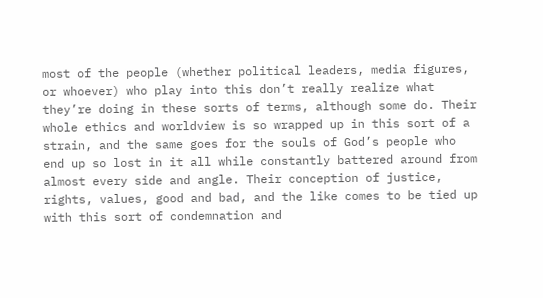most of the people (whether political leaders, media figures, or whoever) who play into this don’t really realize what they’re doing in these sorts of terms, although some do. Their whole ethics and worldview is so wrapped up in this sort of a strain, and the same goes for the souls of God’s people who end up so lost in it all while constantly battered around from almost every side and angle. Their conception of justice, rights, values, good and bad, and the like comes to be tied up with this sort of condemnation and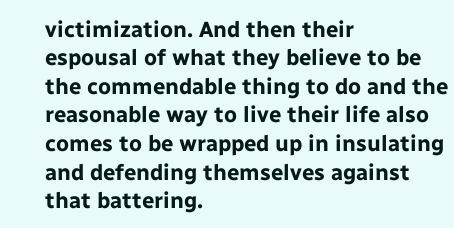victimization. And then their espousal of what they believe to be the commendable thing to do and the reasonable way to live their life also comes to be wrapped up in insulating and defending themselves against that battering.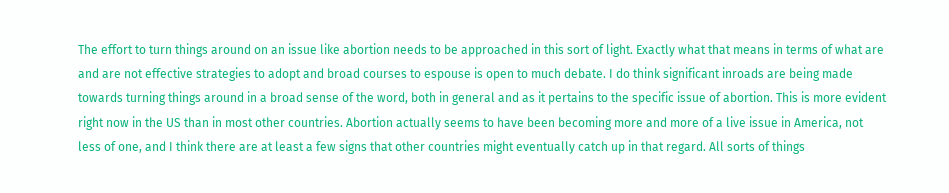The effort to turn things around on an issue like abortion needs to be approached in this sort of light. Exactly what that means in terms of what are and are not effective strategies to adopt and broad courses to espouse is open to much debate. I do think significant inroads are being made towards turning things around in a broad sense of the word, both in general and as it pertains to the specific issue of abortion. This is more evident right now in the US than in most other countries. Abortion actually seems to have been becoming more and more of a live issue in America, not less of one, and I think there are at least a few signs that other countries might eventually catch up in that regard. All sorts of things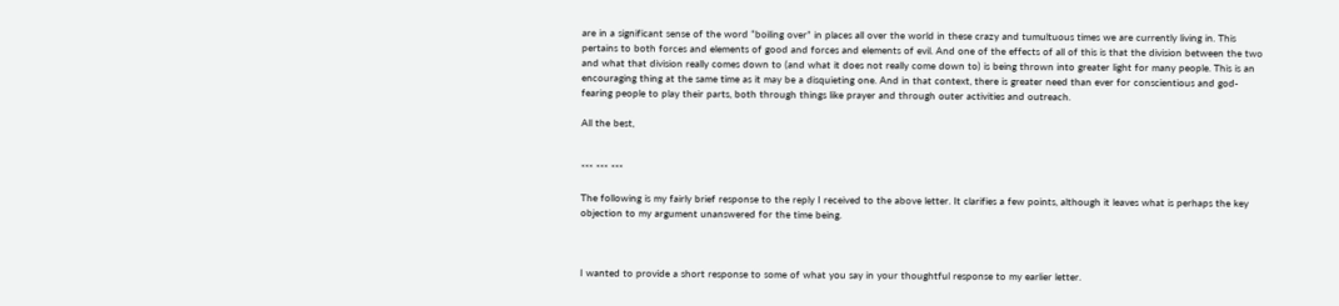are in a significant sense of the word “boiling over” in places all over the world in these crazy and tumultuous times we are currently living in. This pertains to both forces and elements of good and forces and elements of evil. And one of the effects of all of this is that the division between the two and what that division really comes down to (and what it does not really come down to) is being thrown into greater light for many people. This is an encouraging thing at the same time as it may be a disquieting one. And in that context, there is greater need than ever for conscientious and god-fearing people to play their parts, both through things like prayer and through outer activities and outreach.

All the best,


*** *** ***

The following is my fairly brief response to the reply I received to the above letter. It clarifies a few points, although it leaves what is perhaps the key objection to my argument unanswered for the time being.



I wanted to provide a short response to some of what you say in your thoughtful response to my earlier letter.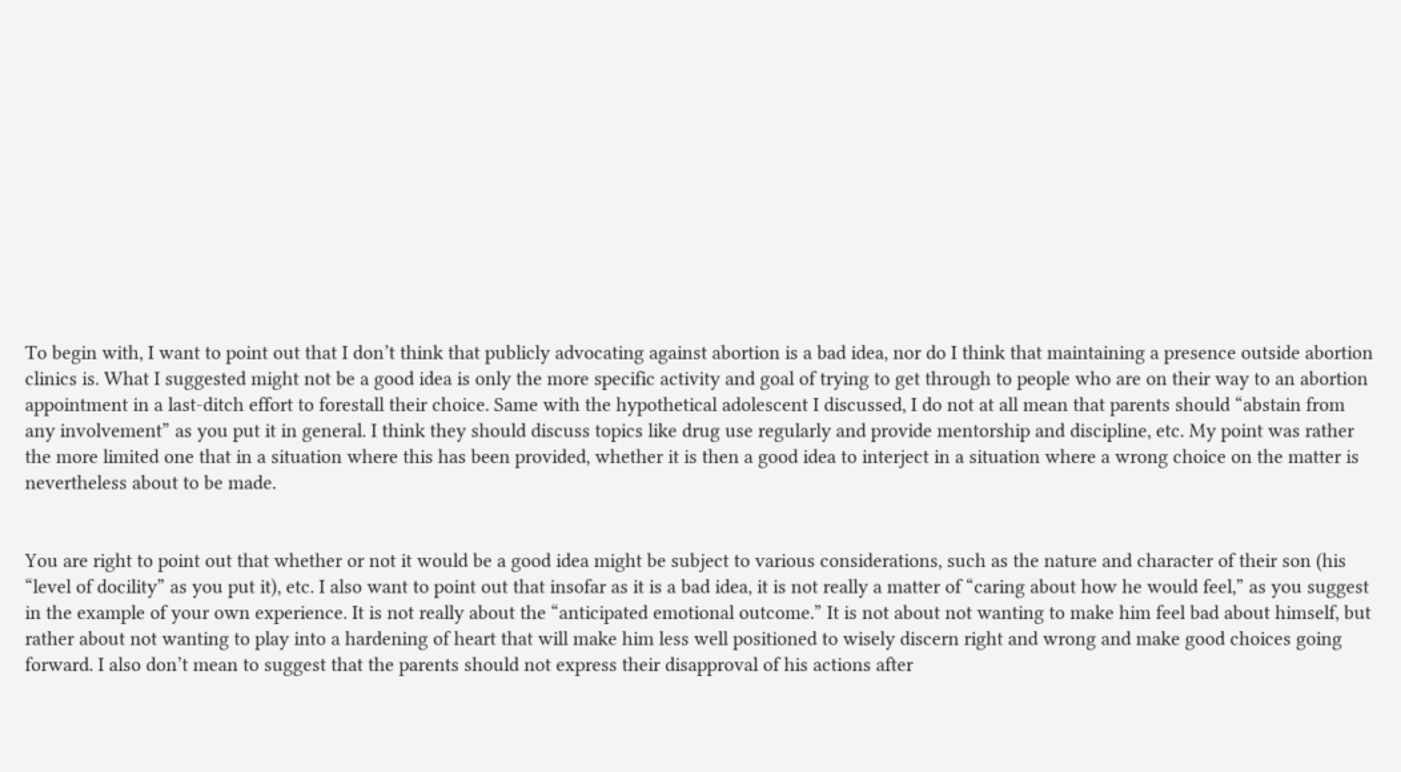To begin with, I want to point out that I don’t think that publicly advocating against abortion is a bad idea, nor do I think that maintaining a presence outside abortion clinics is. What I suggested might not be a good idea is only the more specific activity and goal of trying to get through to people who are on their way to an abortion appointment in a last-ditch effort to forestall their choice. Same with the hypothetical adolescent I discussed, I do not at all mean that parents should “abstain from any involvement” as you put it in general. I think they should discuss topics like drug use regularly and provide mentorship and discipline, etc. My point was rather the more limited one that in a situation where this has been provided, whether it is then a good idea to interject in a situation where a wrong choice on the matter is nevertheless about to be made.


You are right to point out that whether or not it would be a good idea might be subject to various considerations, such as the nature and character of their son (his “level of docility” as you put it), etc. I also want to point out that insofar as it is a bad idea, it is not really a matter of “caring about how he would feel,” as you suggest in the example of your own experience. It is not really about the “anticipated emotional outcome.” It is not about not wanting to make him feel bad about himself, but rather about not wanting to play into a hardening of heart that will make him less well positioned to wisely discern right and wrong and make good choices going forward. I also don’t mean to suggest that the parents should not express their disapproval of his actions after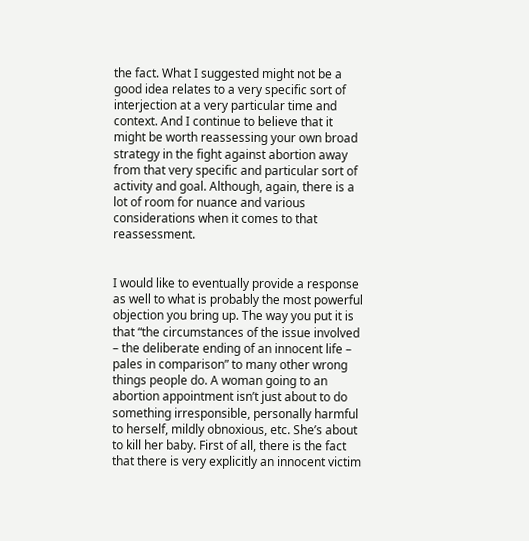the fact. What I suggested might not be a good idea relates to a very specific sort of interjection at a very particular time and context. And I continue to believe that it might be worth reassessing your own broad strategy in the fight against abortion away from that very specific and particular sort of activity and goal. Although, again, there is a lot of room for nuance and various considerations when it comes to that reassessment.


I would like to eventually provide a response as well to what is probably the most powerful objection you bring up. The way you put it is that “the circumstances of the issue involved – the deliberate ending of an innocent life – pales in comparison” to many other wrong things people do. A woman going to an abortion appointment isn’t just about to do something irresponsible, personally harmful to herself, mildly obnoxious, etc. She’s about to kill her baby. First of all, there is the fact that there is very explicitly an innocent victim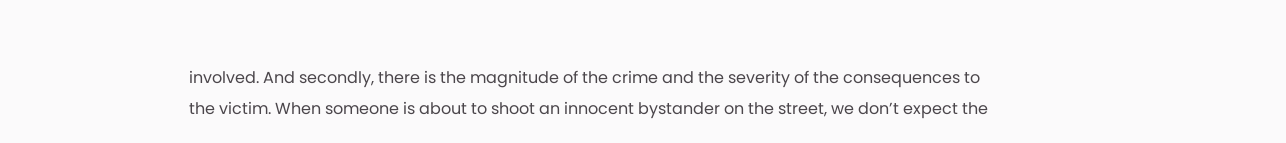involved. And secondly, there is the magnitude of the crime and the severity of the consequences to the victim. When someone is about to shoot an innocent bystander on the street, we don’t expect the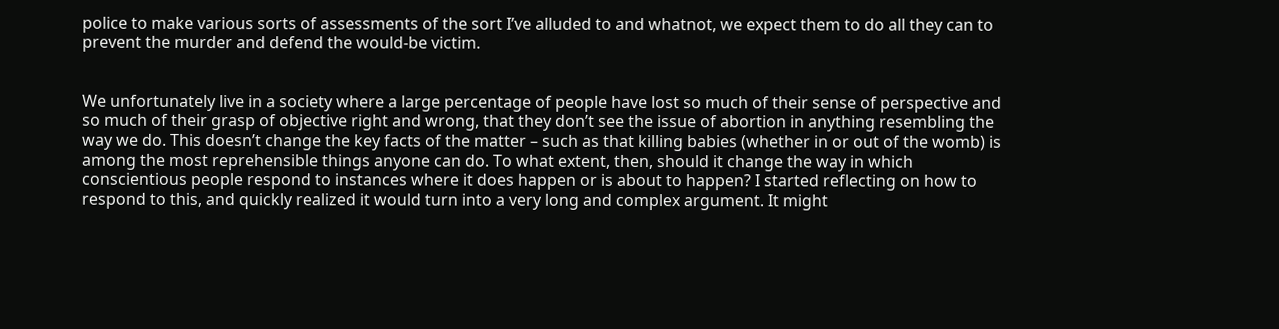police to make various sorts of assessments of the sort I’ve alluded to and whatnot, we expect them to do all they can to prevent the murder and defend the would-be victim.


We unfortunately live in a society where a large percentage of people have lost so much of their sense of perspective and so much of their grasp of objective right and wrong, that they don’t see the issue of abortion in anything resembling the way we do. This doesn’t change the key facts of the matter – such as that killing babies (whether in or out of the womb) is among the most reprehensible things anyone can do. To what extent, then, should it change the way in which conscientious people respond to instances where it does happen or is about to happen? I started reflecting on how to respond to this, and quickly realized it would turn into a very long and complex argument. It might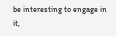be interesting to engage in it,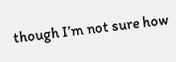though I’m not sure how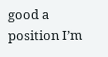good a position I’m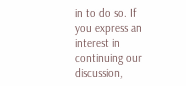in to do so. If you express an interest in continuing our discussion,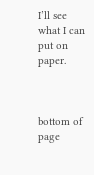I’ll see what I can put on paper.



bottom of page